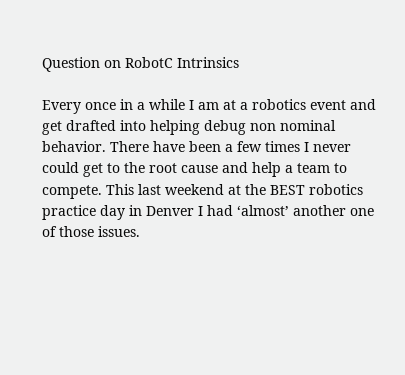Question on RobotC Intrinsics

Every once in a while I am at a robotics event and get drafted into helping debug non nominal behavior. There have been a few times I never could get to the root cause and help a team to compete. This last weekend at the BEST robotics practice day in Denver I had ‘almost’ another one of those issues.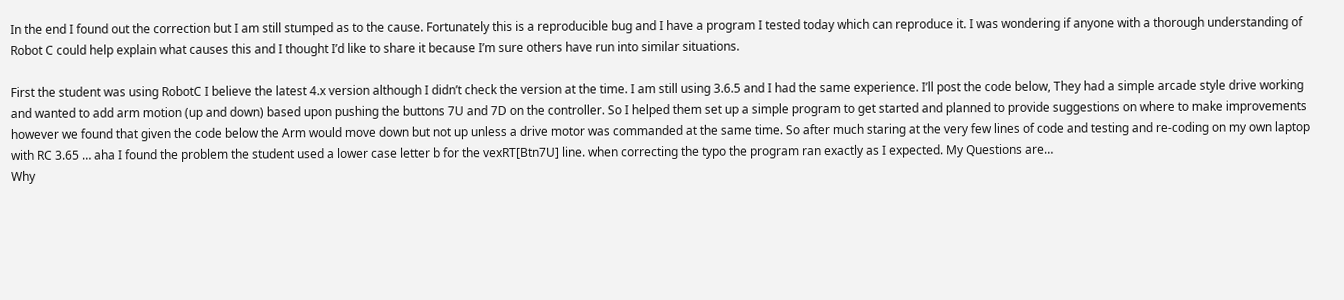In the end I found out the correction but I am still stumped as to the cause. Fortunately this is a reproducible bug and I have a program I tested today which can reproduce it. I was wondering if anyone with a thorough understanding of Robot C could help explain what causes this and I thought I’d like to share it because I’m sure others have run into similar situations.

First the student was using RobotC I believe the latest 4.x version although I didn’t check the version at the time. I am still using 3.6.5 and I had the same experience. I’ll post the code below, They had a simple arcade style drive working and wanted to add arm motion (up and down) based upon pushing the buttons 7U and 7D on the controller. So I helped them set up a simple program to get started and planned to provide suggestions on where to make improvements however we found that given the code below the Arm would move down but not up unless a drive motor was commanded at the same time. So after much staring at the very few lines of code and testing and re-coding on my own laptop with RC 3.65 … aha I found the problem the student used a lower case letter b for the vexRT[Btn7U] line. when correcting the typo the program ran exactly as I expected. My Questions are…
Why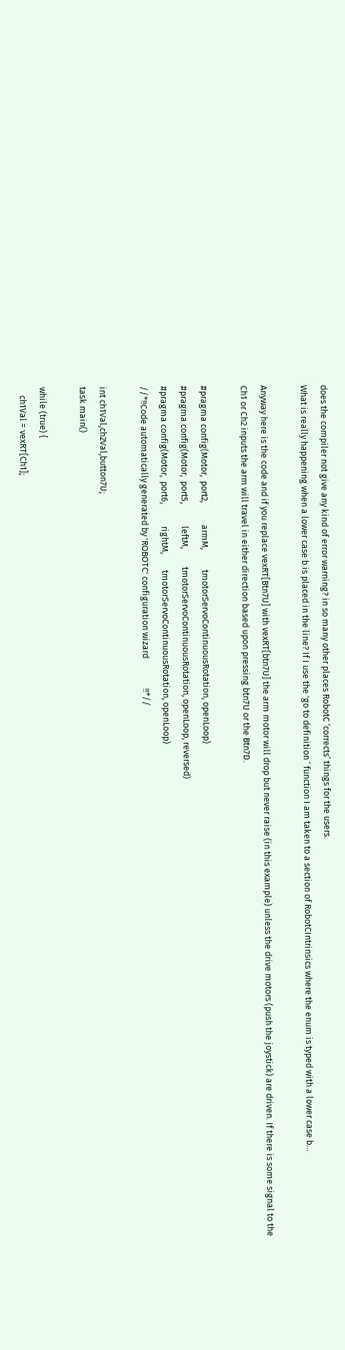does the compiler not give any kind of error warning? in so many other places RobotC ‘corrects’ things for the users.
What is really happening when a lower case b is placed in the line? If I use the 'go to definition ’ function I am taken to a section of RobotCIntrinsics where the enum is typed with a lower case b…

Anyway here is the code and if you replace vexRT[Btn7U] with vexRT[btn7U] the arm motor will drop but never raise (in this example) unless the drive motors (push the joystick) are driven. If there is some signal to the Ch1 or Ch2 inputs the arm will travel in either direction based upon pressing btn7U or the Btn7D.

#pragma config(Motor,  port2,           armM,          tmotorServoContinuousRotation, openLoop)
#pragma config(Motor,  port5,           leftM,         tmotorServoContinuousRotation, openLoop, reversed)
#pragma config(Motor,  port6,           rightM,        tmotorServoContinuousRotation, openLoop)
//*!!Code automatically generated by 'ROBOTC' configuration wizard               !!*//

int ch1Val,ch2Val,button7U;
task main()

while (true) {
    ch1Val = vexRT[Ch1];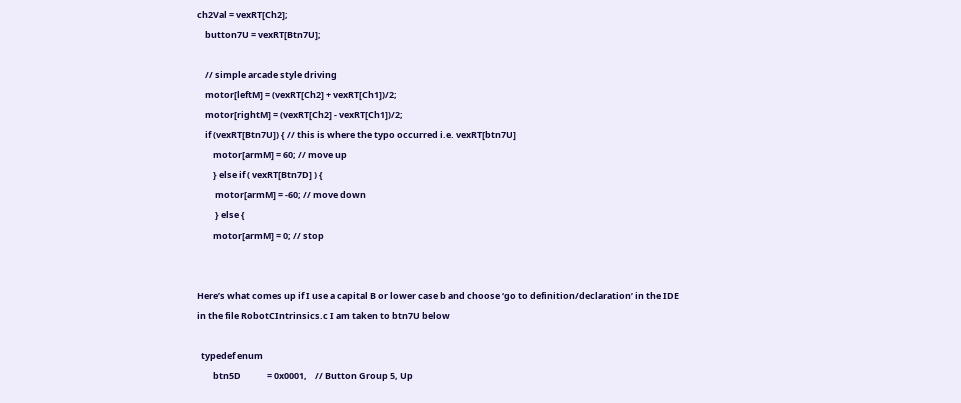ch2Val = vexRT[Ch2];
    button7U = vexRT[Btn7U];

    // simple arcade style driving
    motor[leftM] = (vexRT[Ch2] + vexRT[Ch1])/2;
    motor[rightM] = (vexRT[Ch2] - vexRT[Ch1])/2;
    if (vexRT[Btn7U]) { // this is where the typo occurred i.e. vexRT[btn7U]
        motor[armM] = 60; // move up
        } else if ( vexRT[Btn7D] ) {
         motor[armM] = -60; // move down
         } else {
        motor[armM] = 0; // stop


Here’s what comes up if I use a capital B or lower case b and choose ‘go to definition/declaration’ in the IDE
in the file RobotCIntrinsics.c I am taken to btn7U below

  typedef enum
        btn5D             = 0x0001,    // Button Group 5, Up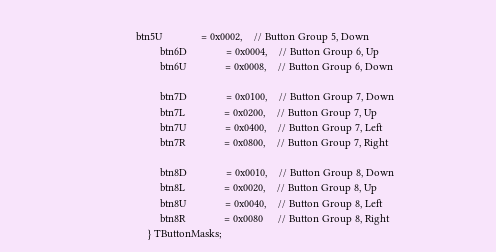btn5U             = 0x0002,    // Button Group 5, Down
        btn6D             = 0x0004,    // Button Group 6, Up
        btn6U             = 0x0008,    // Button Group 6, Down

        btn7D             = 0x0100,    // Button Group 7, Down
        btn7L             = 0x0200,    // Button Group 7, Up
        btn7U             = 0x0400,    // Button Group 7, Left
        btn7R             = 0x0800,    // Button Group 7, Right

        btn8D             = 0x0010,    // Button Group 8, Down
        btn8L             = 0x0020,    // Button Group 8, Up
        btn8U             = 0x0040,    // Button Group 8, Left
        btn8R             = 0x0080     // Button Group 8, Right
    } TButtonMasks;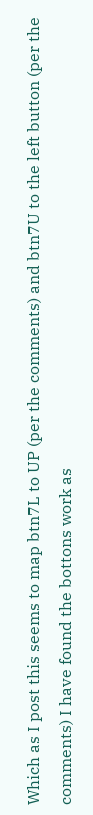Which as I post this seems to map btn7L to UP (per the comments) and btn7U to the left button (per the comments) I have found the bottons work as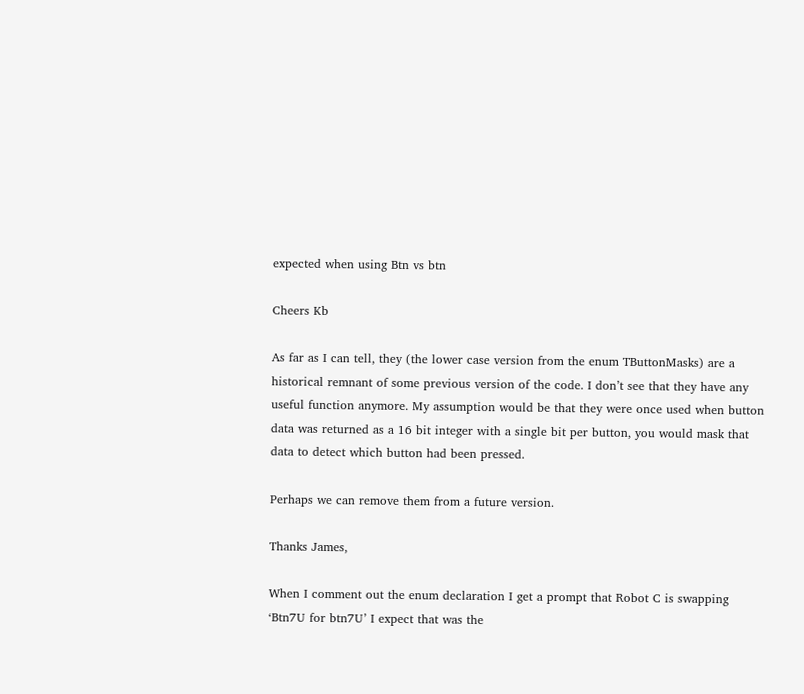expected when using Btn vs btn

Cheers Kb

As far as I can tell, they (the lower case version from the enum TButtonMasks) are a historical remnant of some previous version of the code. I don’t see that they have any useful function anymore. My assumption would be that they were once used when button data was returned as a 16 bit integer with a single bit per button, you would mask that data to detect which button had been pressed.

Perhaps we can remove them from a future version.

Thanks James,

When I comment out the enum declaration I get a prompt that Robot C is swapping ‘Btn7U for btn7U’ I expect that was the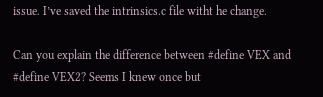issue. I’ve saved the intrinsics.c file witht he change.

Can you explain the difference between #define VEX and #define VEX2? Seems I knew once but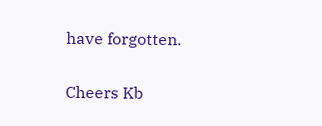have forgotten.

Cheers Kb